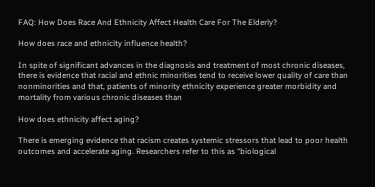FAQ: How Does Race And Ethnicity Affect Health Care For The Elderly?

How does race and ethnicity influence health?

In spite of significant advances in the diagnosis and treatment of most chronic diseases, there is evidence that racial and ethnic minorities tend to receive lower quality of care than nonminorities and that, patients of minority ethnicity experience greater morbidity and mortality from various chronic diseases than

How does ethnicity affect aging?

There is emerging evidence that racism creates systemic stressors that lead to poor health outcomes and accelerate aging. Researchers refer to this as “biological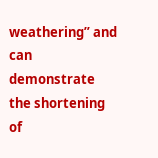weathering” and can demonstrate the shortening of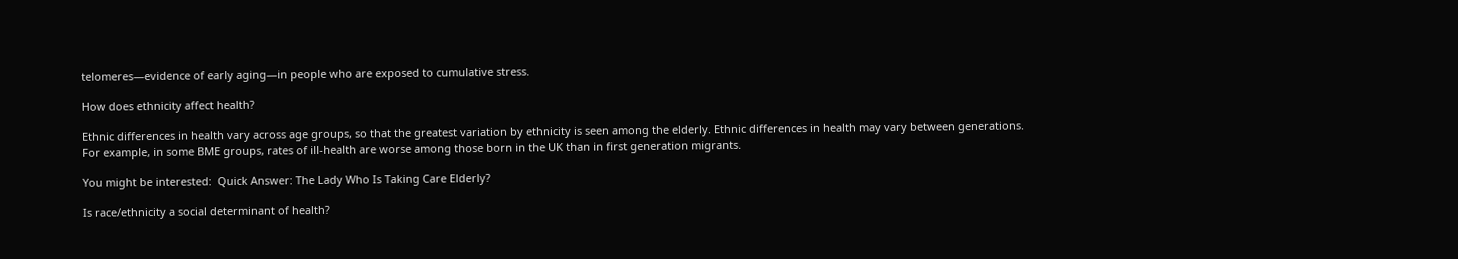telomeres—evidence of early aging—in people who are exposed to cumulative stress.

How does ethnicity affect health?

Ethnic differences in health vary across age groups, so that the greatest variation by ethnicity is seen among the elderly. Ethnic differences in health may vary between generations. For example, in some BME groups, rates of ill-health are worse among those born in the UK than in first generation migrants.

You might be interested:  Quick Answer: The Lady Who Is Taking Care Elderly?

Is race/ethnicity a social determinant of health?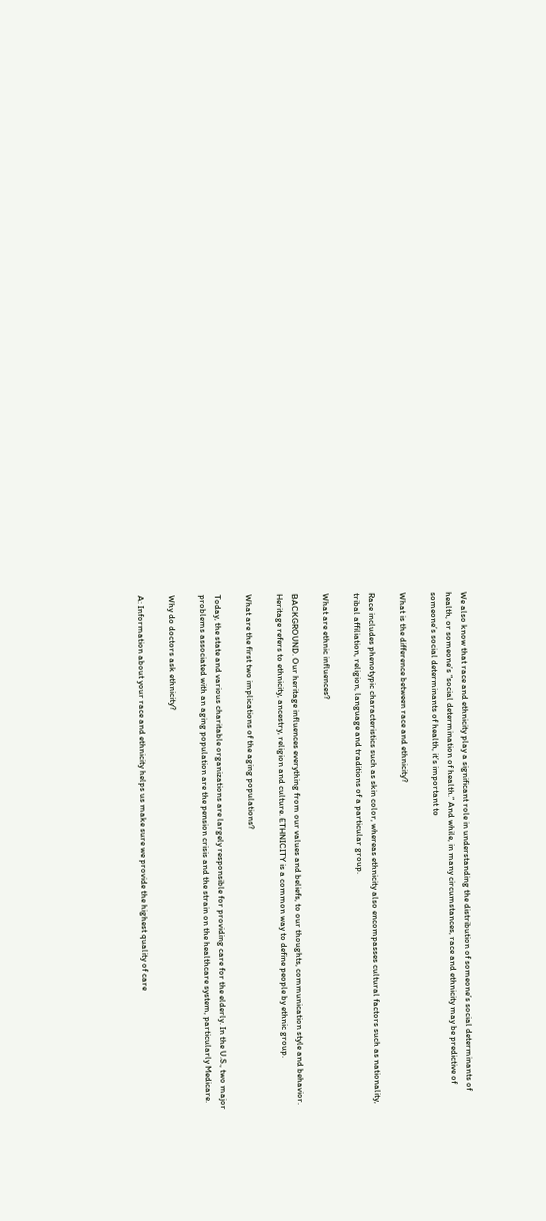We also know that race and ethnicity play a significant role in understanding the distribution of someone’s social determinants of health, or someone’s “social determination of health.” And while, in many circumstances, race and ethnicity may be predictive of someone’s social determinants of health, it’s important to

What is the difference between race and ethnicity?

Race includes phenotypic characteristics such as skin color, whereas ethnicity also encompasses cultural factors such as nationality, tribal affiliation, religion, language and traditions of a particular group.

What are ethnic influences?

BACKGROUND. Our heritage influences everything from our values and beliefs, to our thoughts, communication style and behavior. Heritage refers to ethnicity, ancestry, religion and culture. ETHNICITY is a common way to define people by ethnic group.

What are the first two implications of the aging populations?

Today, the state and various charitable organizations are largely responsible for providing care for the elderly. In the U.S., two major problems associated with an aging population are the pension crisis and the strain on the healthcare system, particularly Medicare.

Why do doctors ask ethnicity?

A: Information about your race and ethnicity helps us make sure we provide the highest quality of care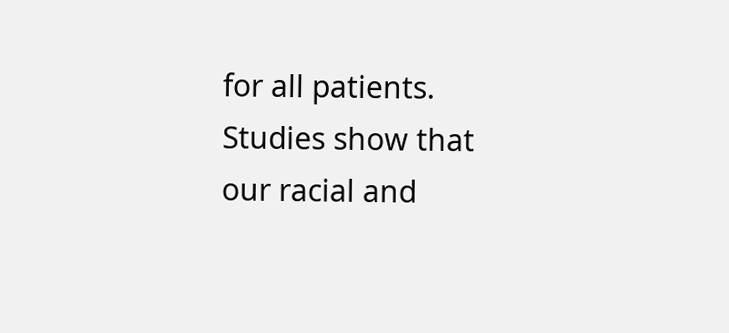for all patients. Studies show that our racial and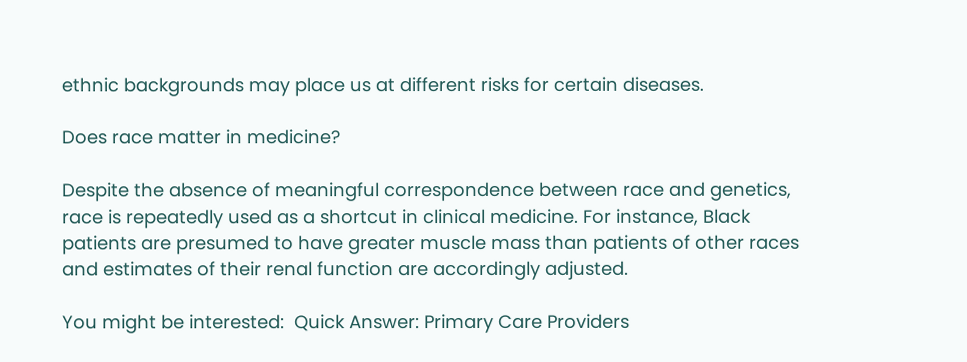ethnic backgrounds may place us at different risks for certain diseases.

Does race matter in medicine?

Despite the absence of meaningful correspondence between race and genetics, race is repeatedly used as a shortcut in clinical medicine. For instance, Black patients are presumed to have greater muscle mass than patients of other races and estimates of their renal function are accordingly adjusted.

You might be interested:  Quick Answer: Primary Care Providers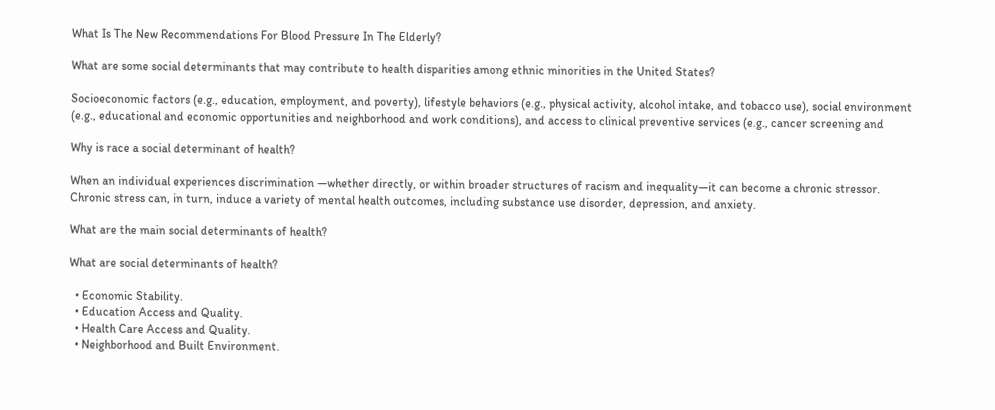What Is The New Recommendations For Blood Pressure In The Elderly?

What are some social determinants that may contribute to health disparities among ethnic minorities in the United States?

Socioeconomic factors (e.g., education, employment, and poverty), lifestyle behaviors (e.g., physical activity, alcohol intake, and tobacco use), social environment (e.g., educational and economic opportunities and neighborhood and work conditions), and access to clinical preventive services (e.g., cancer screening and

Why is race a social determinant of health?

When an individual experiences discrimination —whether directly, or within broader structures of racism and inequality—it can become a chronic stressor. Chronic stress can, in turn, induce a variety of mental health outcomes, including substance use disorder, depression, and anxiety.

What are the main social determinants of health?

What are social determinants of health?

  • Economic Stability.
  • Education Access and Quality.
  • Health Care Access and Quality.
  • Neighborhood and Built Environment.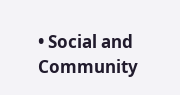• Social and Community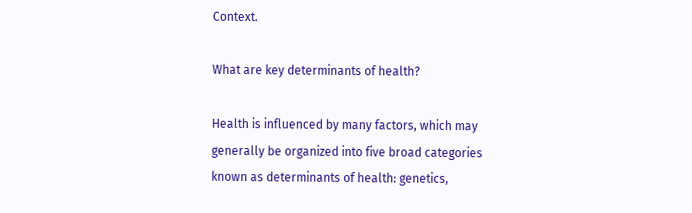Context.

What are key determinants of health?

Health is influenced by many factors, which may generally be organized into five broad categories known as determinants of health: genetics,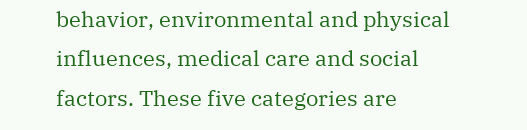behavior, environmental and physical influences, medical care and social factors. These five categories are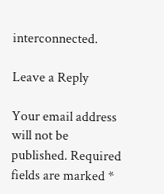interconnected.

Leave a Reply

Your email address will not be published. Required fields are marked *